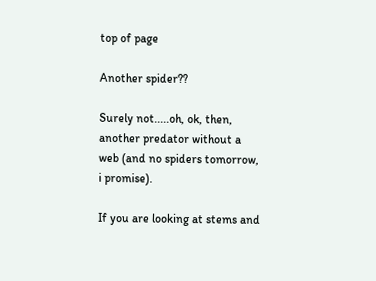top of page

Another spider??

Surely not.....oh, ok, then, another predator without a web (and no spiders tomorrow, i promise).

If you are looking at stems and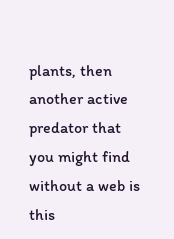plants, then another active predator that you might find without a web is this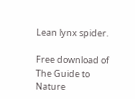Lean lynx spider.

Free download of The Guide to Nature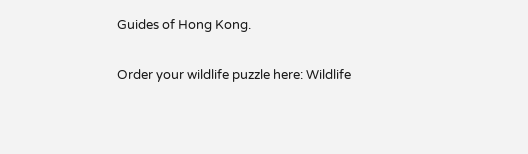Guides of Hong Kong.

Order your wildlife puzzle here: Wildlife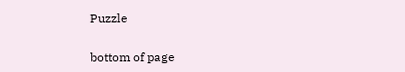Puzzle


bottom of page